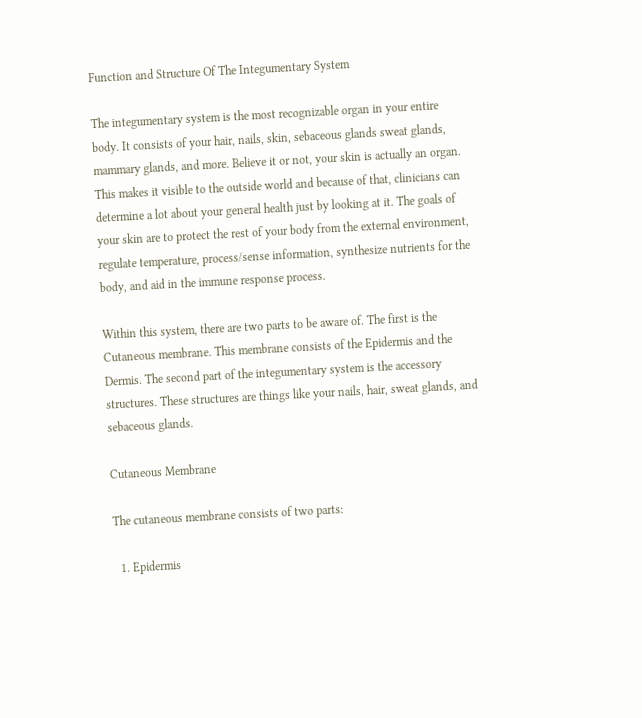Function and Structure Of The Integumentary System

The integumentary system is the most recognizable organ in your entire body. It consists of your hair, nails, skin, sebaceous glands sweat glands, mammary glands, and more. Believe it or not, your skin is actually an organ. This makes it visible to the outside world and because of that, clinicians can determine a lot about your general health just by looking at it. The goals of your skin are to protect the rest of your body from the external environment, regulate temperature, process/sense information, synthesize nutrients for the body, and aid in the immune response process.

Within this system, there are two parts to be aware of. The first is the Cutaneous membrane. This membrane consists of the Epidermis and the Dermis. The second part of the integumentary system is the accessory structures. These structures are things like your nails, hair, sweat glands, and sebaceous glands.

Cutaneous Membrane

The cutaneous membrane consists of two parts:

  1. Epidermis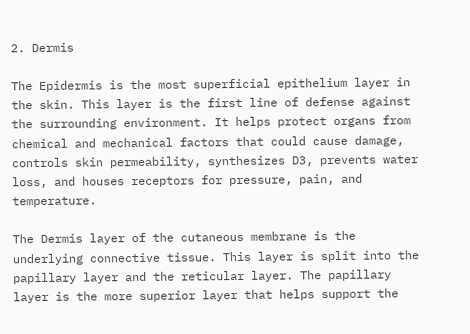2. Dermis

The Epidermis is the most superficial epithelium layer in the skin. This layer is the first line of defense against the surrounding environment. It helps protect organs from chemical and mechanical factors that could cause damage, controls skin permeability, synthesizes D3, prevents water loss, and houses receptors for pressure, pain, and temperature.

The Dermis layer of the cutaneous membrane is the underlying connective tissue. This layer is split into the papillary layer and the reticular layer. The papillary layer is the more superior layer that helps support the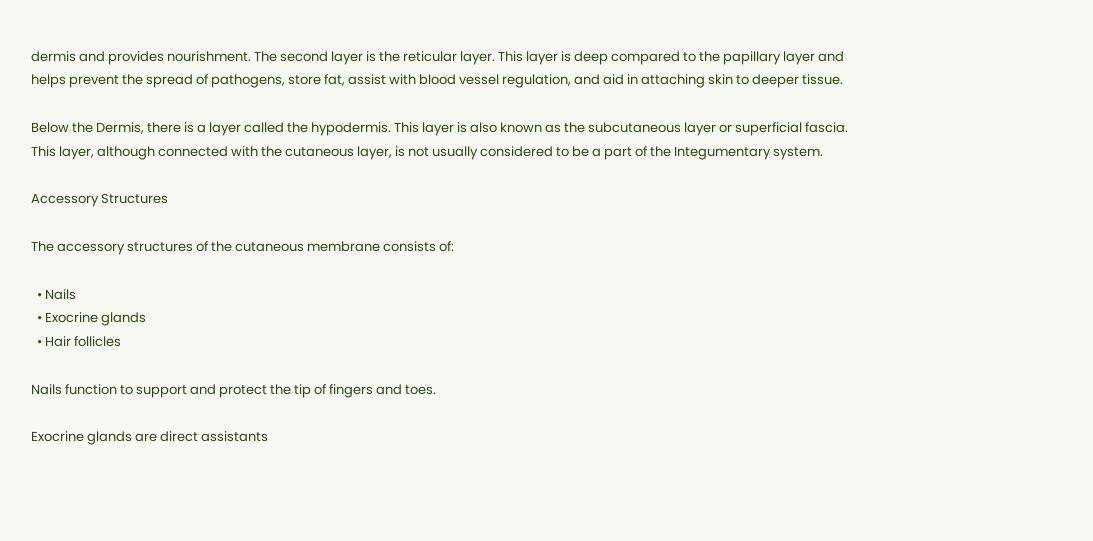dermis and provides nourishment. The second layer is the reticular layer. This layer is deep compared to the papillary layer and helps prevent the spread of pathogens, store fat, assist with blood vessel regulation, and aid in attaching skin to deeper tissue.

Below the Dermis, there is a layer called the hypodermis. This layer is also known as the subcutaneous layer or superficial fascia. This layer, although connected with the cutaneous layer, is not usually considered to be a part of the Integumentary system.

Accessory Structures

The accessory structures of the cutaneous membrane consists of:

  • Nails
  • Exocrine glands
  • Hair follicles

Nails function to support and protect the tip of fingers and toes.

Exocrine glands are direct assistants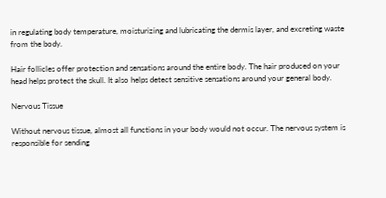in regulating body temperature, moisturizing and lubricating the dermis layer, and excreting waste from the body.

Hair follicles offer protection and sensations around the entire body. The hair produced on your head helps protect the skull. It also helps detect sensitive sensations around your general body.

Nervous Tissue

Without nervous tissue, almost all functions in your body would not occur. The nervous system is responsible for sending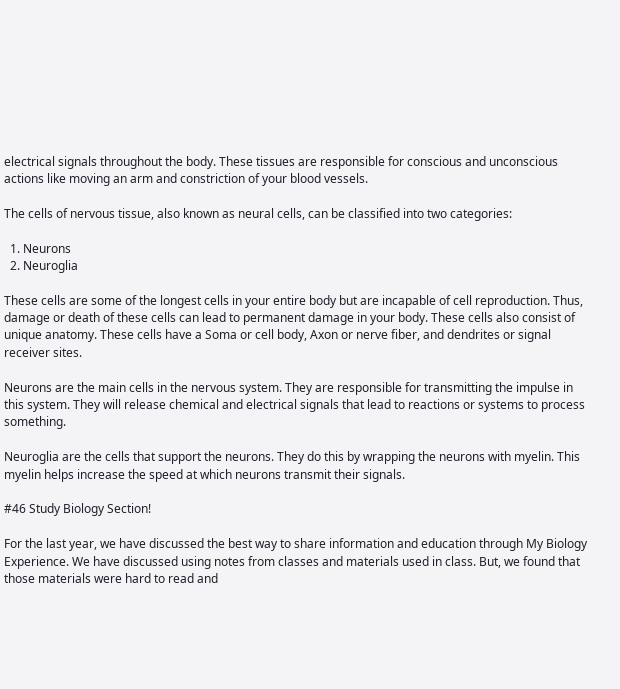electrical signals throughout the body. These tissues are responsible for conscious and unconscious actions like moving an arm and constriction of your blood vessels.

The cells of nervous tissue, also known as neural cells, can be classified into two categories:

  1. Neurons
  2. Neuroglia

These cells are some of the longest cells in your entire body but are incapable of cell reproduction. Thus, damage or death of these cells can lead to permanent damage in your body. These cells also consist of unique anatomy. These cells have a Soma or cell body, Axon or nerve fiber, and dendrites or signal receiver sites.

Neurons are the main cells in the nervous system. They are responsible for transmitting the impulse in this system. They will release chemical and electrical signals that lead to reactions or systems to process something.

Neuroglia are the cells that support the neurons. They do this by wrapping the neurons with myelin. This myelin helps increase the speed at which neurons transmit their signals.

#46 Study Biology Section!

For the last year, we have discussed the best way to share information and education through My Biology Experience. We have discussed using notes from classes and materials used in class. But, we found that those materials were hard to read and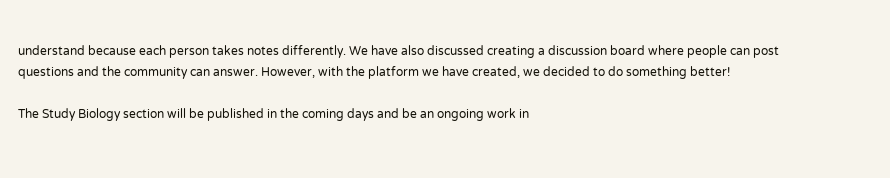understand because each person takes notes differently. We have also discussed creating a discussion board where people can post questions and the community can answer. However, with the platform we have created, we decided to do something better!

The Study Biology section will be published in the coming days and be an ongoing work in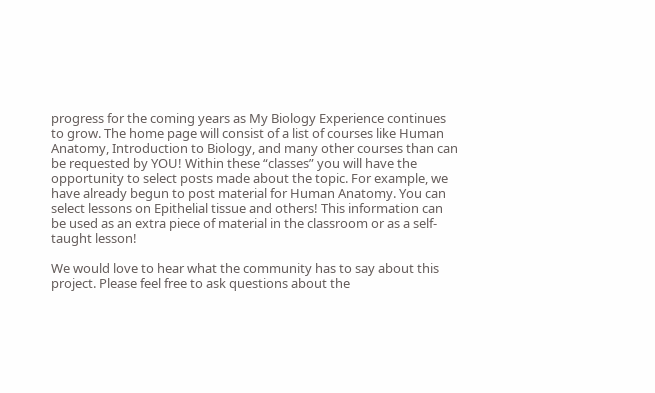progress for the coming years as My Biology Experience continues to grow. The home page will consist of a list of courses like Human Anatomy, Introduction to Biology, and many other courses than can be requested by YOU! Within these “classes” you will have the opportunity to select posts made about the topic. For example, we have already begun to post material for Human Anatomy. You can select lessons on Epithelial tissue and others! This information can be used as an extra piece of material in the classroom or as a self-taught lesson!

We would love to hear what the community has to say about this project. Please feel free to ask questions about the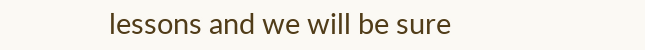lessons and we will be sure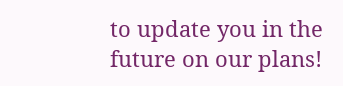to update you in the future on our plans!